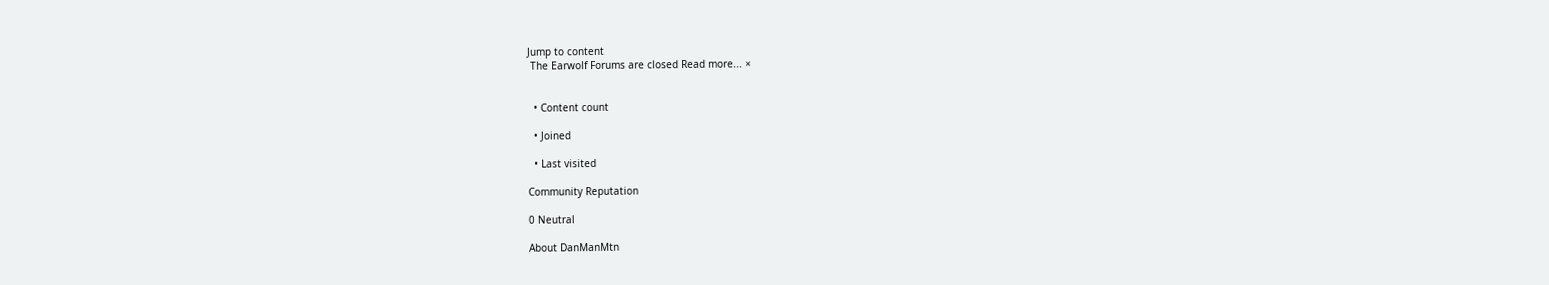Jump to content
 The Earwolf Forums are closed Read more... ×


  • Content count

  • Joined

  • Last visited

Community Reputation

0 Neutral

About DanManMtn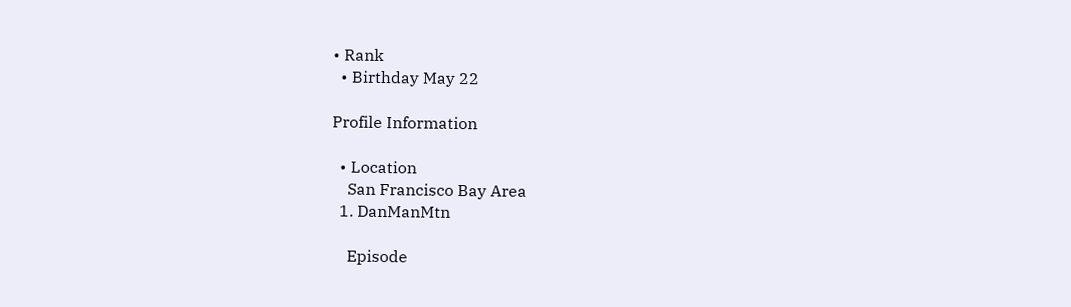• Rank
  • Birthday May 22

Profile Information

  • Location
    San Francisco Bay Area
  1. DanManMtn

    Episode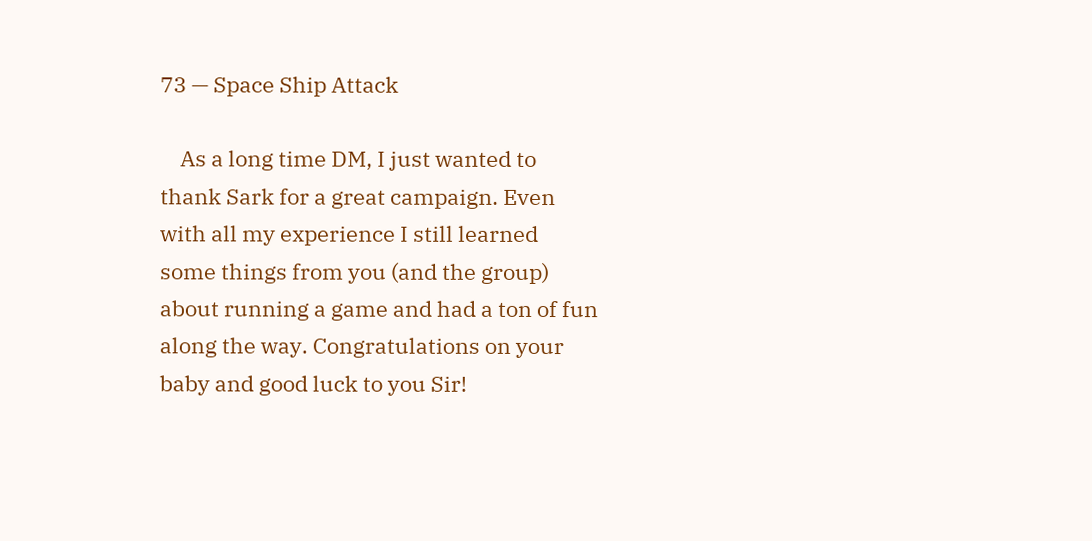73 — Space Ship Attack

    As a long time DM, I just wanted to thank Sark for a great campaign. Even with all my experience I still learned some things from you (and the group) about running a game and had a ton of fun along the way. Congratulations on your baby and good luck to you Sir!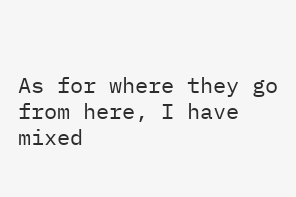As for where they go from here, I have mixed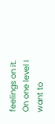feelings on it. On one level I want to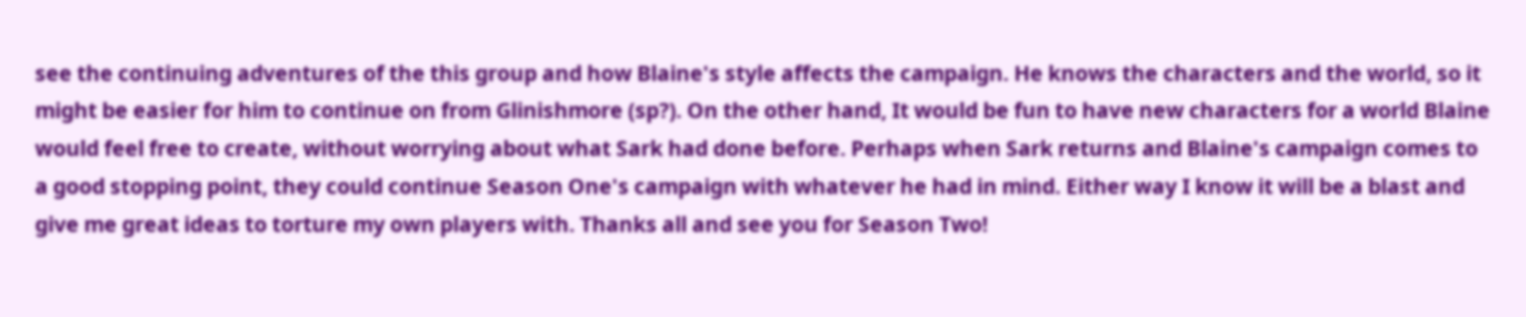see the continuing adventures of the this group and how Blaine's style affects the campaign. He knows the characters and the world, so it might be easier for him to continue on from Glinishmore (sp?). On the other hand, It would be fun to have new characters for a world Blaine would feel free to create, without worrying about what Sark had done before. Perhaps when Sark returns and Blaine's campaign comes to a good stopping point, they could continue Season One's campaign with whatever he had in mind. Either way I know it will be a blast and give me great ideas to torture my own players with. Thanks all and see you for Season Two!